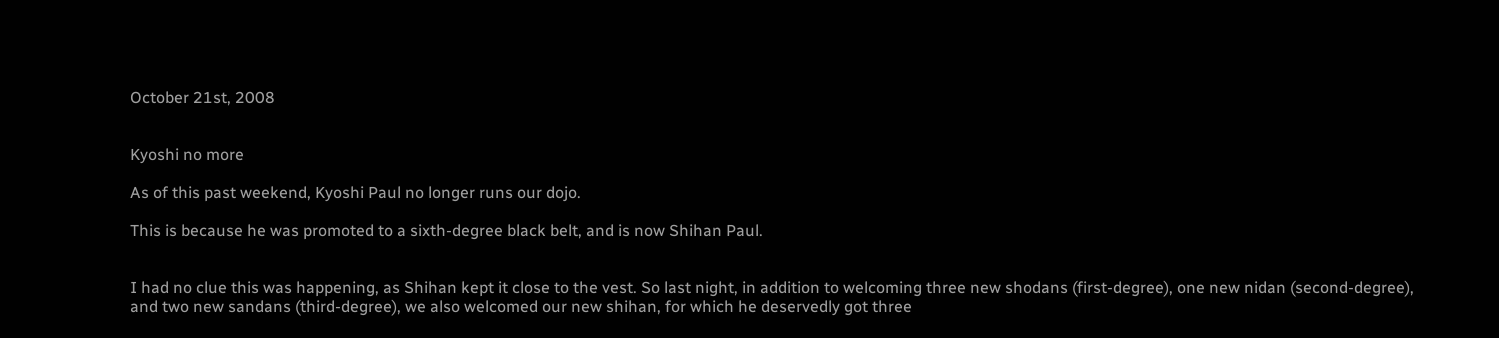October 21st, 2008


Kyoshi no more

As of this past weekend, Kyoshi Paul no longer runs our dojo.

This is because he was promoted to a sixth-degree black belt, and is now Shihan Paul.


I had no clue this was happening, as Shihan kept it close to the vest. So last night, in addition to welcoming three new shodans (first-degree), one new nidan (second-degree), and two new sandans (third-degree), we also welcomed our new shihan, for which he deservedly got three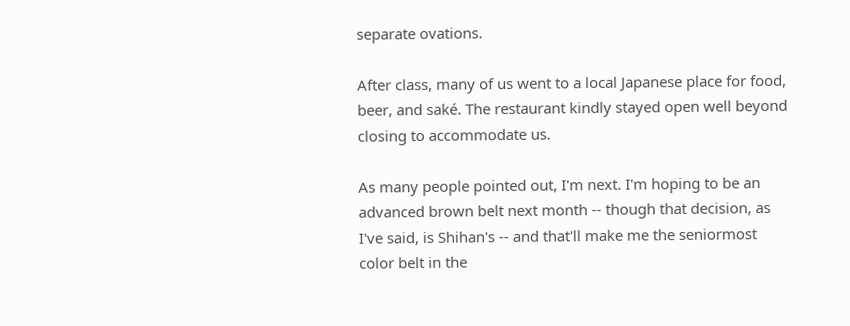separate ovations.

After class, many of us went to a local Japanese place for food, beer, and saké. The restaurant kindly stayed open well beyond closing to accommodate us.

As many people pointed out, I'm next. I'm hoping to be an advanced brown belt next month -- though that decision, as I've said, is Shihan's -- and that'll make me the seniormost color belt in the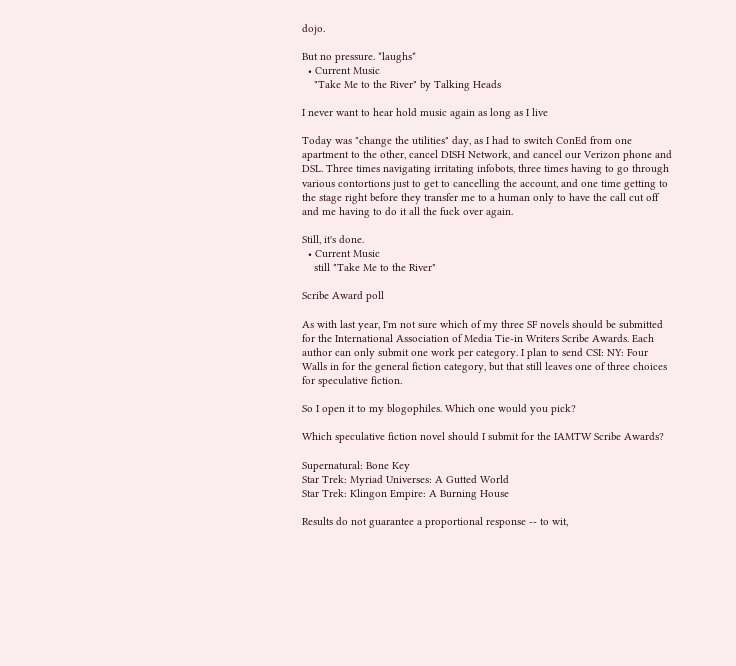dojo.

But no pressure. *laughs*
  • Current Music
    "Take Me to the River" by Talking Heads

I never want to hear hold music again as long as I live

Today was "change the utilities" day, as I had to switch ConEd from one apartment to the other, cancel DISH Network, and cancel our Verizon phone and DSL. Three times navigating irritating infobots, three times having to go through various contortions just to get to cancelling the account, and one time getting to the stage right before they transfer me to a human only to have the call cut off and me having to do it all the fuck over again.

Still, it's done.
  • Current Music
    still "Take Me to the River"

Scribe Award poll

As with last year, I'm not sure which of my three SF novels should be submitted for the International Association of Media Tie-in Writers Scribe Awards. Each author can only submit one work per category. I plan to send CSI: NY: Four Walls in for the general fiction category, but that still leaves one of three choices for speculative fiction.

So I open it to my blogophiles. Which one would you pick?

Which speculative fiction novel should I submit for the IAMTW Scribe Awards?

Supernatural: Bone Key
Star Trek: Myriad Universes: A Gutted World
Star Trek: Klingon Empire: A Burning House

Results do not guarantee a proportional response -- to wit,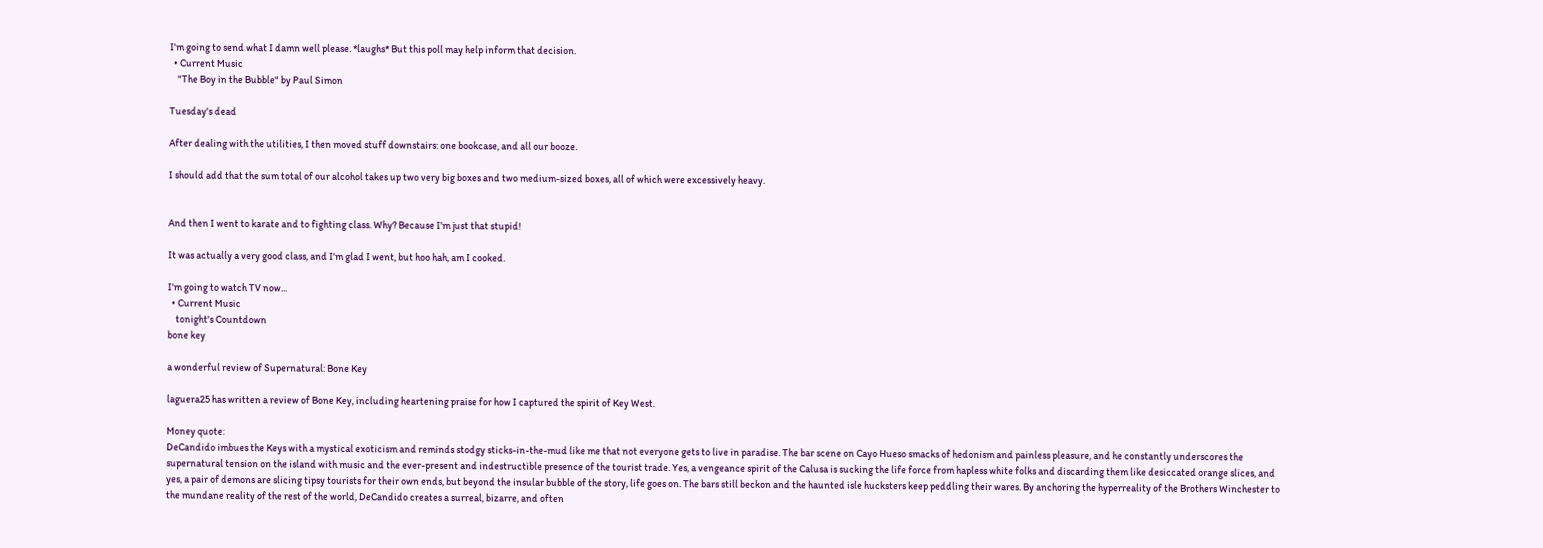I'm going to send what I damn well please. *laughs* But this poll may help inform that decision.
  • Current Music
    "The Boy in the Bubble" by Paul Simon

Tuesday's dead

After dealing with the utilities, I then moved stuff downstairs: one bookcase, and all our booze.

I should add that the sum total of our alcohol takes up two very big boxes and two medium-sized boxes, all of which were excessively heavy.


And then I went to karate and to fighting class. Why? Because I'm just that stupid!

It was actually a very good class, and I'm glad I went, but hoo hah, am I cooked.

I'm going to watch TV now...
  • Current Music
    tonight's Countdown
bone key

a wonderful review of Supernatural: Bone Key

laguera25 has written a review of Bone Key, including heartening praise for how I captured the spirit of Key West.

Money quote:
DeCandido imbues the Keys with a mystical exoticism and reminds stodgy sticks-in-the-mud like me that not everyone gets to live in paradise. The bar scene on Cayo Hueso smacks of hedonism and painless pleasure, and he constantly underscores the supernatural tension on the island with music and the ever-present and indestructible presence of the tourist trade. Yes, a vengeance spirit of the Calusa is sucking the life force from hapless white folks and discarding them like desiccated orange slices, and yes, a pair of demons are slicing tipsy tourists for their own ends, but beyond the insular bubble of the story, life goes on. The bars still beckon and the haunted isle hucksters keep peddling their wares. By anchoring the hyperreality of the Brothers Winchester to the mundane reality of the rest of the world, DeCandido creates a surreal, bizarre, and often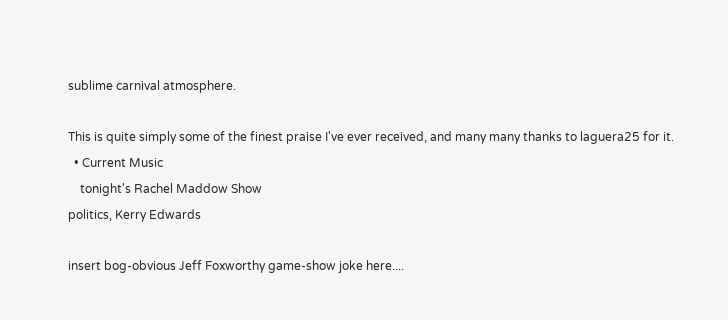sublime carnival atmosphere.

This is quite simply some of the finest praise I've ever received, and many many thanks to laguera25 for it.
  • Current Music
    tonight's Rachel Maddow Show
politics, Kerry Edwards

insert bog-obvious Jeff Foxworthy game-show joke here....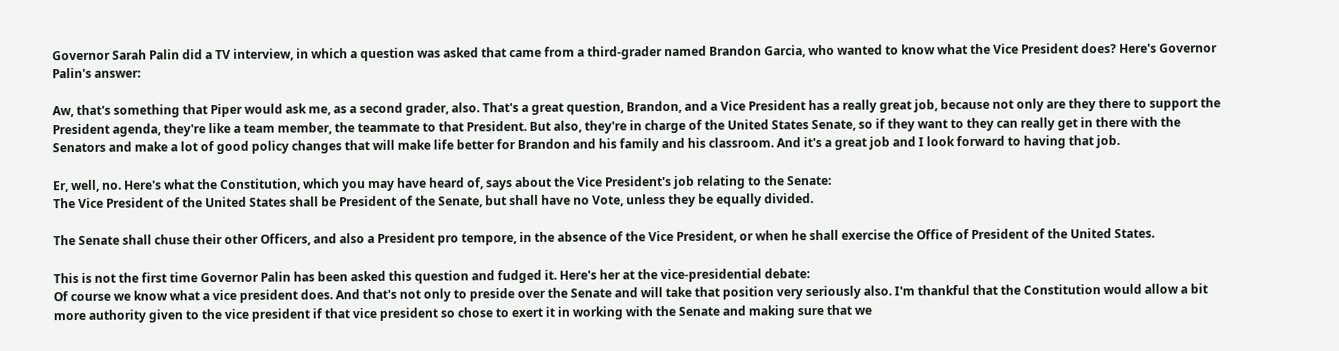Governor Sarah Palin did a TV interview, in which a question was asked that came from a third-grader named Brandon Garcia, who wanted to know what the Vice President does? Here's Governor Palin's answer:

Aw, that's something that Piper would ask me, as a second grader, also. That's a great question, Brandon, and a Vice President has a really great job, because not only are they there to support the President agenda, they're like a team member, the teammate to that President. But also, they're in charge of the United States Senate, so if they want to they can really get in there with the Senators and make a lot of good policy changes that will make life better for Brandon and his family and his classroom. And it's a great job and I look forward to having that job.

Er, well, no. Here's what the Constitution, which you may have heard of, says about the Vice President's job relating to the Senate:
The Vice President of the United States shall be President of the Senate, but shall have no Vote, unless they be equally divided.

The Senate shall chuse their other Officers, and also a President pro tempore, in the absence of the Vice President, or when he shall exercise the Office of President of the United States.

This is not the first time Governor Palin has been asked this question and fudged it. Here's her at the vice-presidential debate:
Of course we know what a vice president does. And that's not only to preside over the Senate and will take that position very seriously also. I'm thankful that the Constitution would allow a bit more authority given to the vice president if that vice president so chose to exert it in working with the Senate and making sure that we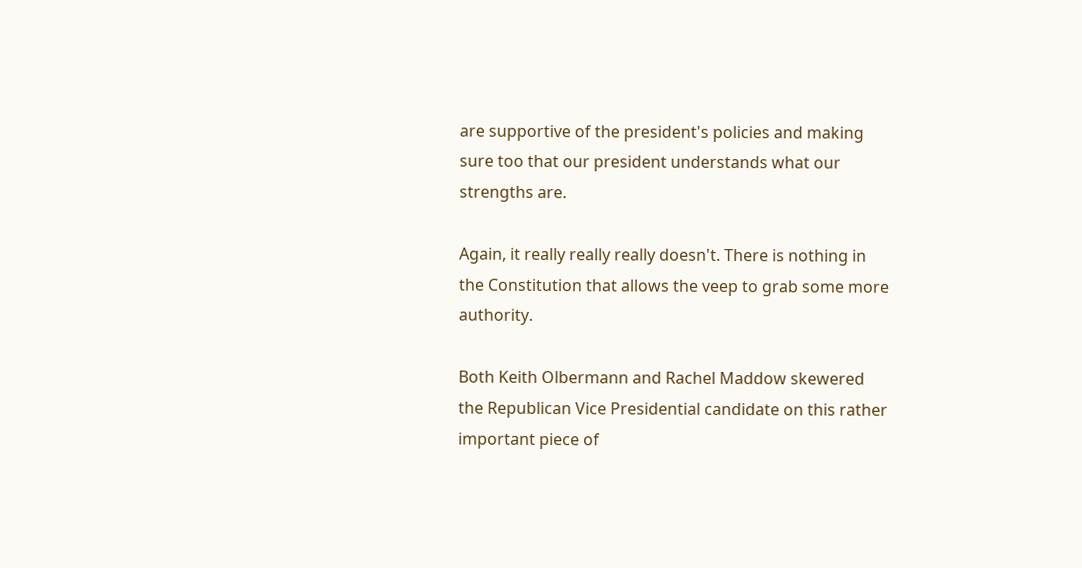are supportive of the president's policies and making sure too that our president understands what our strengths are.

Again, it really really really doesn't. There is nothing in the Constitution that allows the veep to grab some more authority.

Both Keith Olbermann and Rachel Maddow skewered the Republican Vice Presidential candidate on this rather important piece of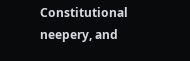Constitutional neepery, and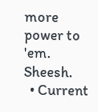more power to 'em. Sheesh.
  • Current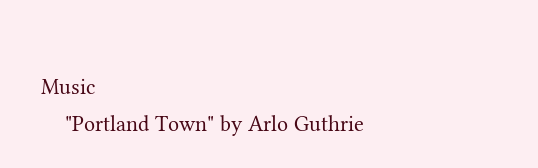Music
    "Portland Town" by Arlo Guthrie